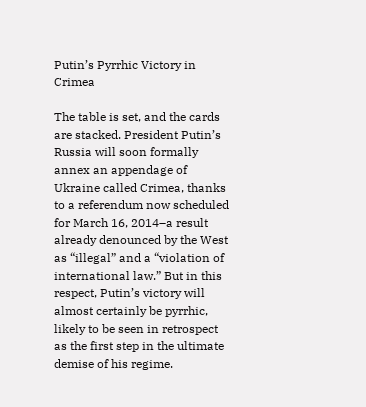Putin’s Pyrrhic Victory in Crimea

The table is set, and the cards are stacked. President Putin’s Russia will soon formally annex an appendage of Ukraine called Crimea, thanks to a referendum now scheduled for March 16, 2014–a result already denounced by the West as “illegal” and a “violation of international law.” But in this respect, Putin’s victory will almost certainly be pyrrhic, likely to be seen in retrospect as the first step in the ultimate demise of his regime.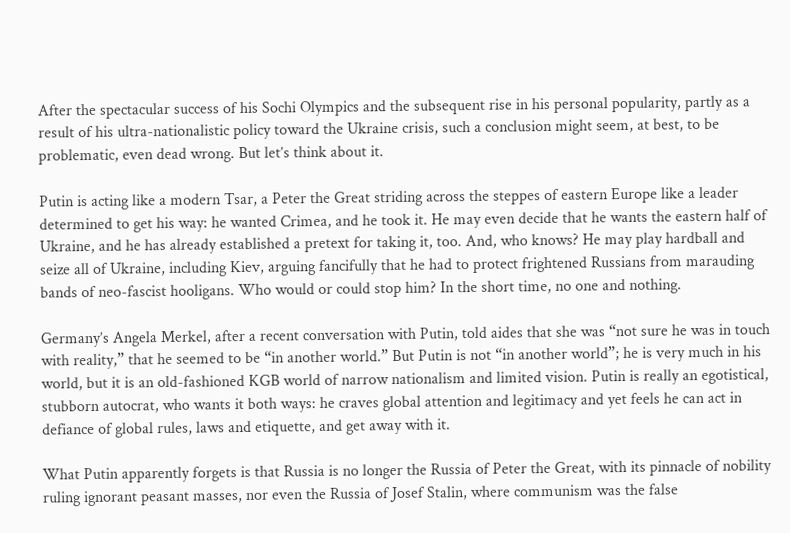After the spectacular success of his Sochi Olympics and the subsequent rise in his personal popularity, partly as a result of his ultra-nationalistic policy toward the Ukraine crisis, such a conclusion might seem, at best, to be problematic, even dead wrong. But let’s think about it.

Putin is acting like a modern Tsar, a Peter the Great striding across the steppes of eastern Europe like a leader determined to get his way: he wanted Crimea, and he took it. He may even decide that he wants the eastern half of Ukraine, and he has already established a pretext for taking it, too. And, who knows? He may play hardball and seize all of Ukraine, including Kiev, arguing fancifully that he had to protect frightened Russians from marauding bands of neo-fascist hooligans. Who would or could stop him? In the short time, no one and nothing.

Germany’s Angela Merkel, after a recent conversation with Putin, told aides that she was “not sure he was in touch with reality,” that he seemed to be “in another world.” But Putin is not “in another world”; he is very much in his world, but it is an old-fashioned KGB world of narrow nationalism and limited vision. Putin is really an egotistical, stubborn autocrat, who wants it both ways: he craves global attention and legitimacy and yet feels he can act in defiance of global rules, laws and etiquette, and get away with it.

What Putin apparently forgets is that Russia is no longer the Russia of Peter the Great, with its pinnacle of nobility ruling ignorant peasant masses, nor even the Russia of Josef Stalin, where communism was the false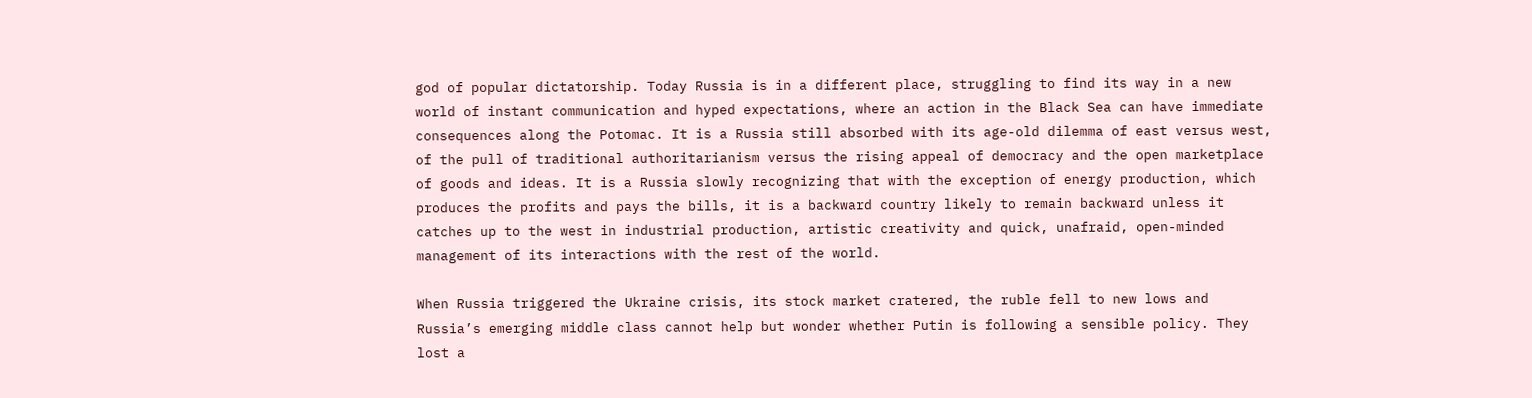god of popular dictatorship. Today Russia is in a different place, struggling to find its way in a new world of instant communication and hyped expectations, where an action in the Black Sea can have immediate consequences along the Potomac. It is a Russia still absorbed with its age-old dilemma of east versus west, of the pull of traditional authoritarianism versus the rising appeal of democracy and the open marketplace of goods and ideas. It is a Russia slowly recognizing that with the exception of energy production, which produces the profits and pays the bills, it is a backward country likely to remain backward unless it catches up to the west in industrial production, artistic creativity and quick, unafraid, open-minded management of its interactions with the rest of the world.

When Russia triggered the Ukraine crisis, its stock market cratered, the ruble fell to new lows and Russia’s emerging middle class cannot help but wonder whether Putin is following a sensible policy. They lost a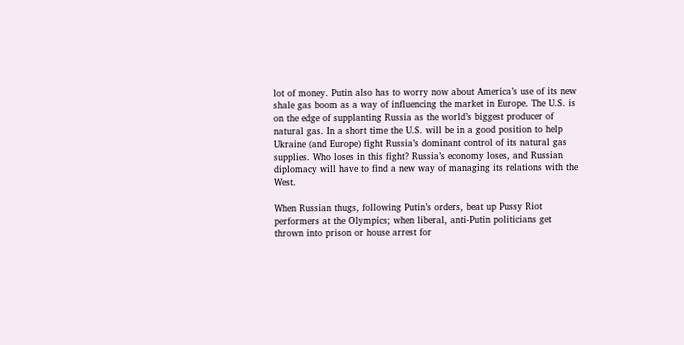lot of money. Putin also has to worry now about America’s use of its new shale gas boom as a way of influencing the market in Europe. The U.S. is on the edge of supplanting Russia as the world’s biggest producer of natural gas. In a short time the U.S. will be in a good position to help Ukraine (and Europe) fight Russia’s dominant control of its natural gas supplies. Who loses in this fight? Russia’s economy loses, and Russian diplomacy will have to find a new way of managing its relations with the West.

When Russian thugs, following Putin’s orders, beat up Pussy Riot performers at the Olympics; when liberal, anti-Putin politicians get thrown into prison or house arrest for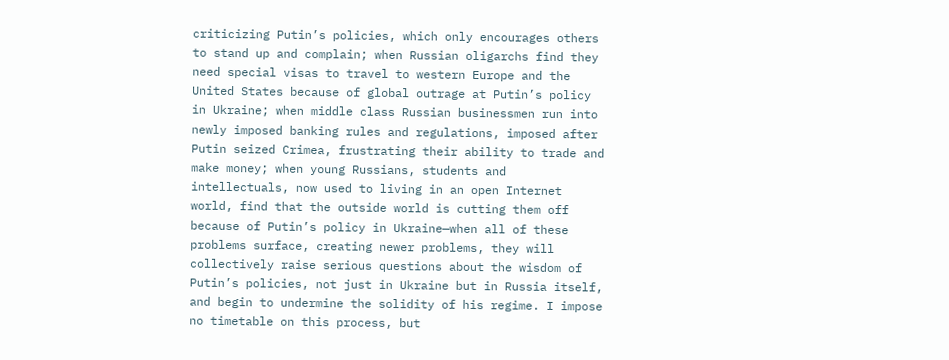criticizing Putin’s policies, which only encourages others to stand up and complain; when Russian oligarchs find they need special visas to travel to western Europe and the United States because of global outrage at Putin’s policy in Ukraine; when middle class Russian businessmen run into newly imposed banking rules and regulations, imposed after Putin seized Crimea, frustrating their ability to trade and make money; when young Russians, students and intellectuals, now used to living in an open Internet world, find that the outside world is cutting them off because of Putin’s policy in Ukraine—when all of these problems surface, creating newer problems, they will collectively raise serious questions about the wisdom of Putin’s policies, not just in Ukraine but in Russia itself, and begin to undermine the solidity of his regime. I impose no timetable on this process, but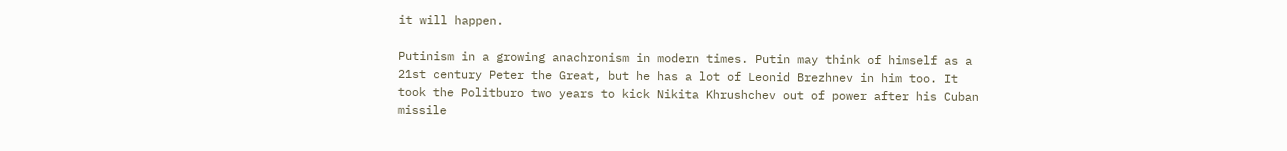it will happen.

Putinism in a growing anachronism in modern times. Putin may think of himself as a 21st century Peter the Great, but he has a lot of Leonid Brezhnev in him too. It took the Politburo two years to kick Nikita Khrushchev out of power after his Cuban missile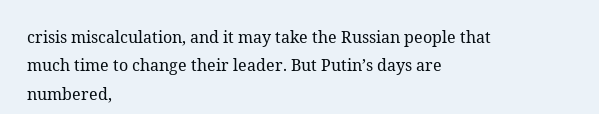crisis miscalculation, and it may take the Russian people that much time to change their leader. But Putin’s days are numbered,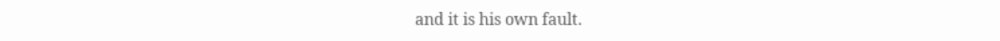and it is his own fault.